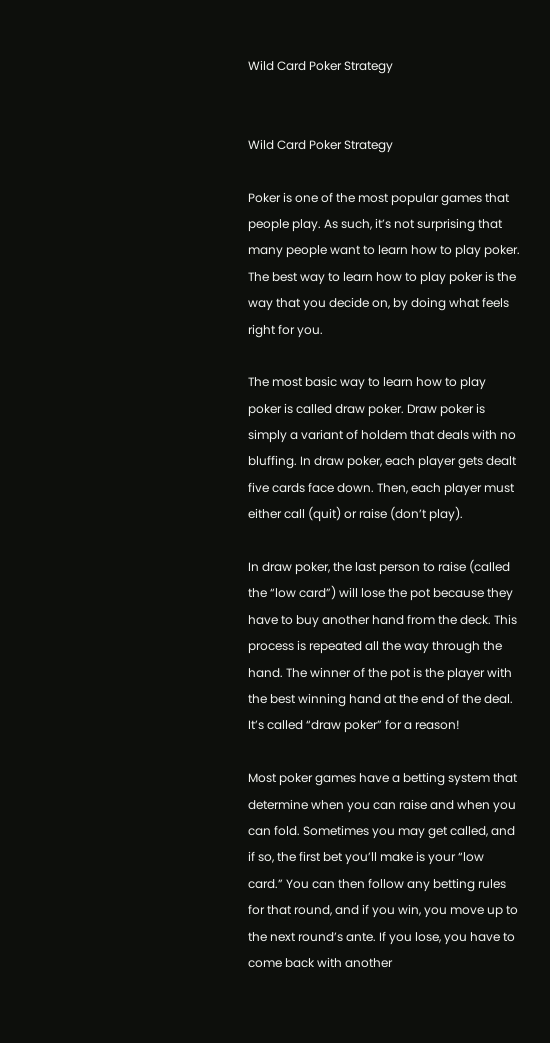Wild Card Poker Strategy


Wild Card Poker Strategy

Poker is one of the most popular games that people play. As such, it’s not surprising that many people want to learn how to play poker. The best way to learn how to play poker is the way that you decide on, by doing what feels right for you.

The most basic way to learn how to play poker is called draw poker. Draw poker is simply a variant of holdem that deals with no bluffing. In draw poker, each player gets dealt five cards face down. Then, each player must either call (quit) or raise (don’t play).

In draw poker, the last person to raise (called the “low card”) will lose the pot because they have to buy another hand from the deck. This process is repeated all the way through the hand. The winner of the pot is the player with the best winning hand at the end of the deal. It’s called “draw poker” for a reason!

Most poker games have a betting system that determine when you can raise and when you can fold. Sometimes you may get called, and if so, the first bet you’ll make is your “low card.” You can then follow any betting rules for that round, and if you win, you move up to the next round’s ante. If you lose, you have to come back with another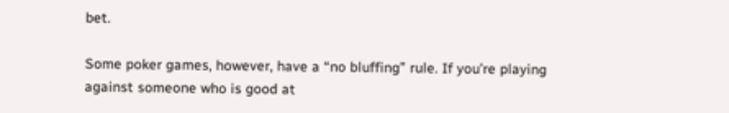bet.

Some poker games, however, have a “no bluffing” rule. If you’re playing against someone who is good at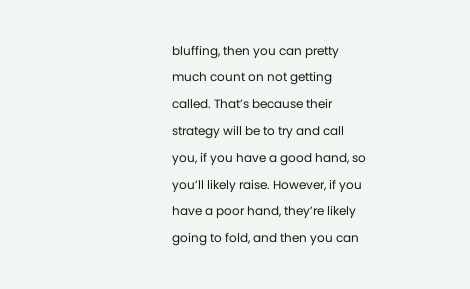bluffing, then you can pretty much count on not getting called. That’s because their strategy will be to try and call you, if you have a good hand, so you’ll likely raise. However, if you have a poor hand, they’re likely going to fold, and then you can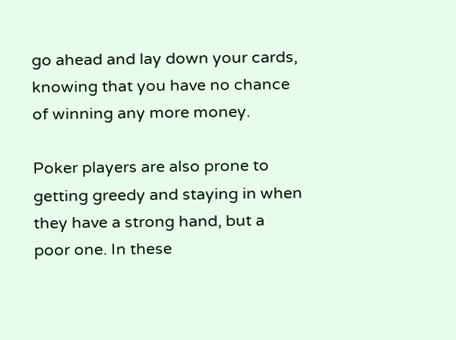go ahead and lay down your cards, knowing that you have no chance of winning any more money.

Poker players are also prone to getting greedy and staying in when they have a strong hand, but a poor one. In these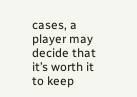cases, a player may decide that it’s worth it to keep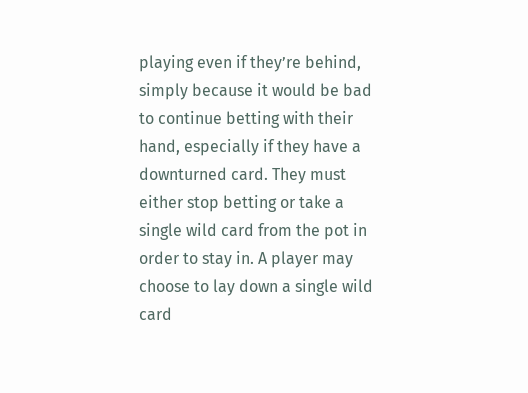playing even if they’re behind, simply because it would be bad to continue betting with their hand, especially if they have a downturned card. They must either stop betting or take a single wild card from the pot in order to stay in. A player may choose to lay down a single wild card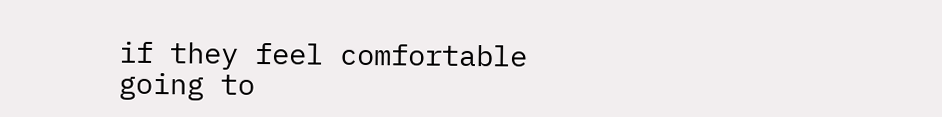if they feel comfortable going to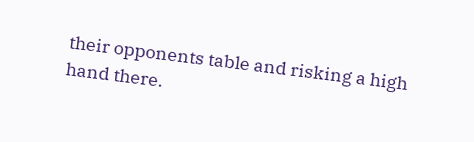their opponents table and risking a high hand there.